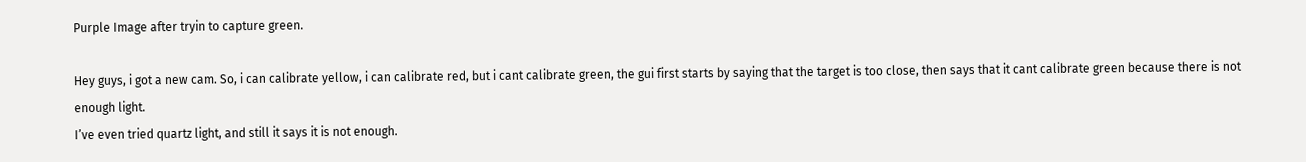Purple Image after tryin to capture green.

Hey guys, i got a new cam. So, i can calibrate yellow, i can calibrate red, but i cant calibrate green, the gui first starts by saying that the target is too close, then says that it cant calibrate green because there is not enough light.
I’ve even tried quartz light, and still it says it is not enough.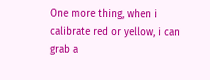One more thing, when i calibrate red or yellow, i can grab a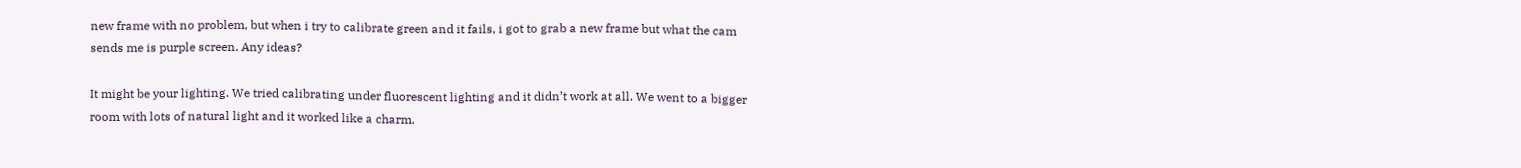new frame with no problem, but when i try to calibrate green and it fails, i got to grab a new frame but what the cam sends me is purple screen. Any ideas?

It might be your lighting. We tried calibrating under fluorescent lighting and it didn’t work at all. We went to a bigger room with lots of natural light and it worked like a charm.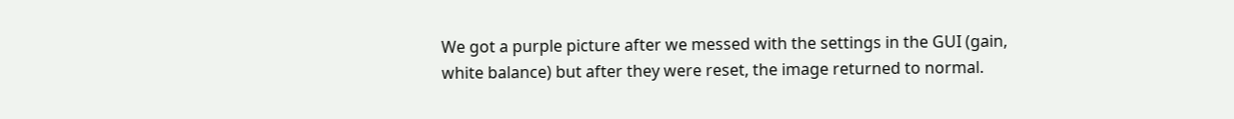We got a purple picture after we messed with the settings in the GUI (gain, white balance) but after they were reset, the image returned to normal.